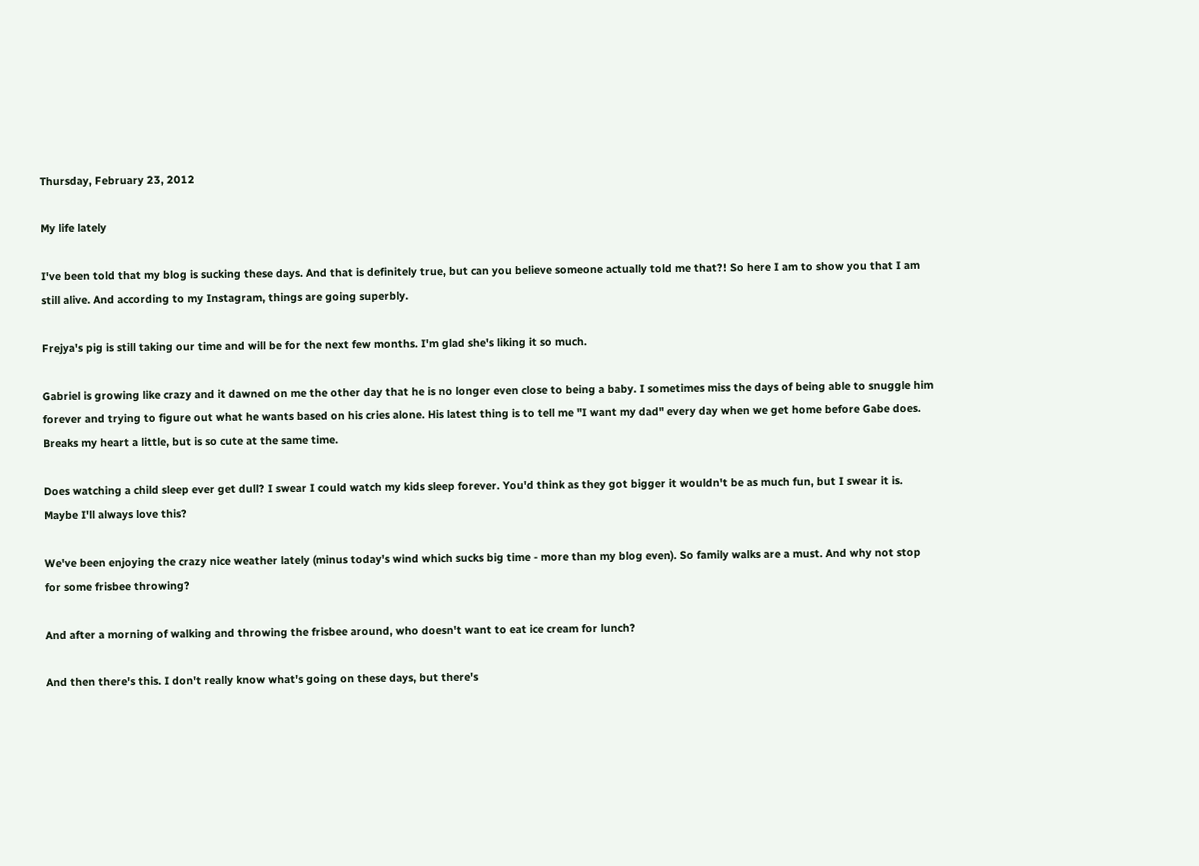Thursday, February 23, 2012

My life lately

I've been told that my blog is sucking these days. And that is definitely true, but can you believe someone actually told me that?! So here I am to show you that I am still alive. And according to my Instagram, things are going superbly.

Frejya's pig is still taking our time and will be for the next few months. I'm glad she's liking it so much.

Gabriel is growing like crazy and it dawned on me the other day that he is no longer even close to being a baby. I sometimes miss the days of being able to snuggle him forever and trying to figure out what he wants based on his cries alone. His latest thing is to tell me "I want my dad" every day when we get home before Gabe does. Breaks my heart a little, but is so cute at the same time.

Does watching a child sleep ever get dull? I swear I could watch my kids sleep forever. You'd think as they got bigger it wouldn't be as much fun, but I swear it is. Maybe I'll always love this?

We've been enjoying the crazy nice weather lately (minus today's wind which sucks big time - more than my blog even). So family walks are a must. And why not stop for some frisbee throwing?

And after a morning of walking and throwing the frisbee around, who doesn't want to eat ice cream for lunch?

And then there's this. I don't really know what's going on these days, but there's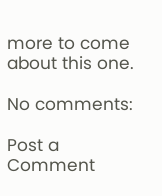more to come about this one.

No comments:

Post a Comment